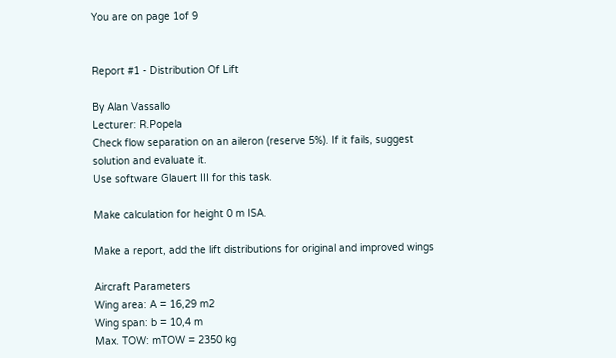You are on page 1of 9


Report #1 - Distribution Of Lift

By Alan Vassallo
Lecturer: R.Popela
Check flow separation on an aileron (reserve 5%). If it fails, suggest
solution and evaluate it.
Use software Glauert III for this task.

Make calculation for height 0 m ISA.

Make a report, add the lift distributions for original and improved wings

Aircraft Parameters
Wing area: A = 16,29 m2
Wing span: b = 10,4 m
Max. TOW: mTOW = 2350 kg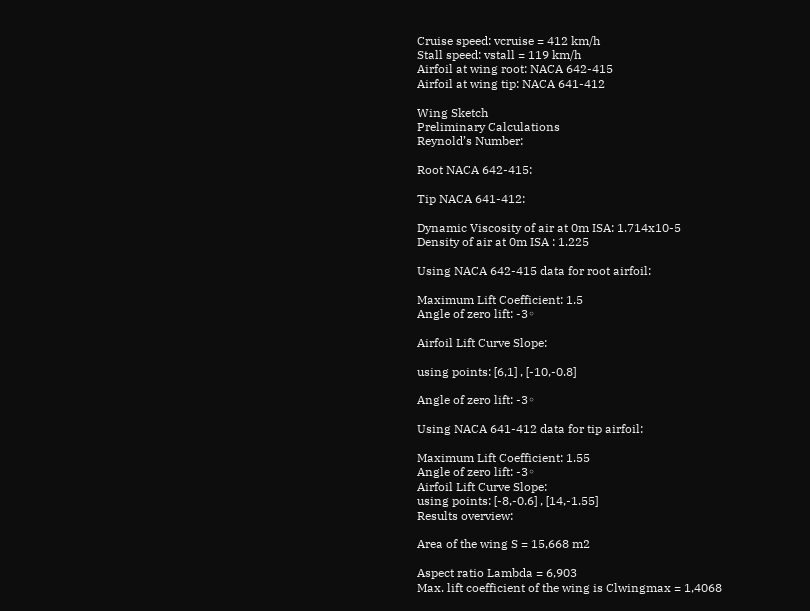Cruise speed: vcruise = 412 km/h
Stall speed: vstall = 119 km/h
Airfoil at wing root: NACA 642-415
Airfoil at wing tip: NACA 641-412

Wing Sketch
Preliminary Calculations
Reynold’s Number:

Root NACA 642-415:

Tip NACA 641-412:

Dynamic Viscosity of air at 0m ISA: 1.714x10-5
Density of air at 0m ISA : 1.225

Using NACA 642-415 data for root airfoil:

Maximum Lift Coefficient: 1.5
Angle of zero lift: -3◦

Airfoil Lift Curve Slope:

using points: [6,1] , [-10,-0.8]

Angle of zero lift: -3◦

Using NACA 641-412 data for tip airfoil:

Maximum Lift Coefficient: 1.55
Angle of zero lift: -3◦
Airfoil Lift Curve Slope:
using points: [-8,-0.6] , [14,-1.55]
Results overview:

Area of the wing S = 15,668 m2

Aspect ratio Lambda = 6,903
Max. lift coefficient of the wing is Clwingmax = 1,4068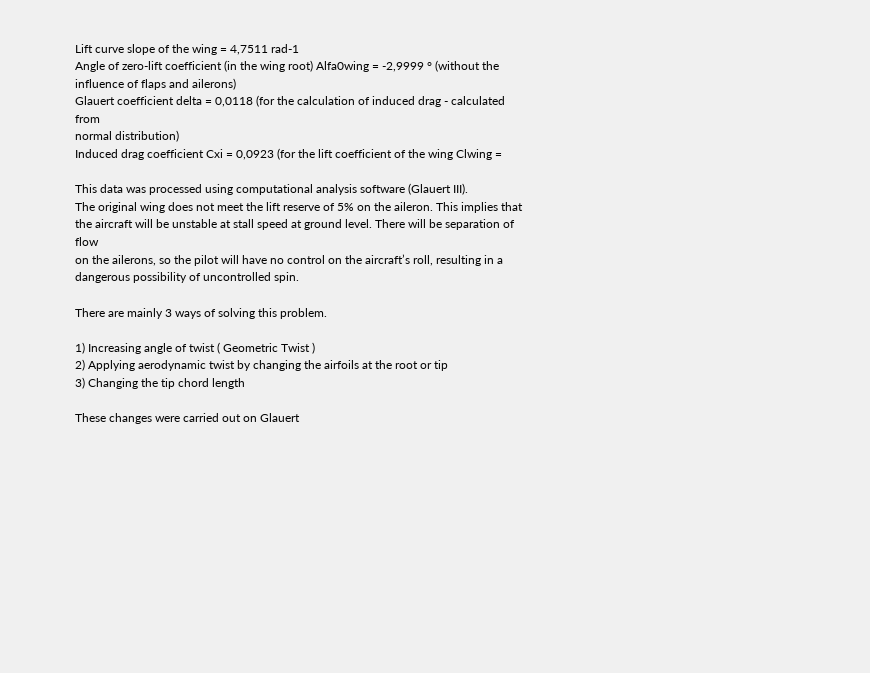Lift curve slope of the wing = 4,7511 rad-1
Angle of zero-lift coefficient (in the wing root) Alfa0wing = -2,9999 ° (without the
influence of flaps and ailerons)
Glauert coefficient delta = 0,0118 (for the calculation of induced drag - calculated from
normal distribution)
Induced drag coefficient Cxi = 0,0923 (for the lift coefficient of the wing Clwing =

This data was processed using computational analysis software (Glauert III).
The original wing does not meet the lift reserve of 5% on the aileron. This implies that
the aircraft will be unstable at stall speed at ground level. There will be separation of flow
on the ailerons, so the pilot will have no control on the aircraft’s roll, resulting in a
dangerous possibility of uncontrolled spin.

There are mainly 3 ways of solving this problem.

1) Increasing angle of twist ( Geometric Twist )
2) Applying aerodynamic twist by changing the airfoils at the root or tip
3) Changing the tip chord length

These changes were carried out on Glauert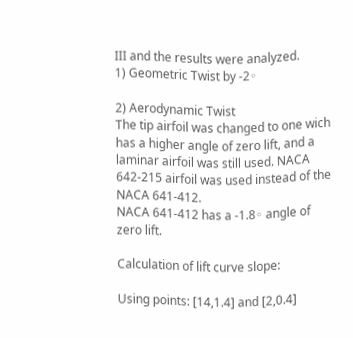III and the results were analyzed.
1) Geometric Twist by -2◦

2) Aerodynamic Twist
The tip airfoil was changed to one wich has a higher angle of zero lift, and a
laminar airfoil was still used. NACA 642-215 airfoil was used instead of the
NACA 641-412.
NACA 641-412 has a -1.8◦ angle of zero lift.

Calculation of lift curve slope:

Using points: [14,1.4] and [2,0.4]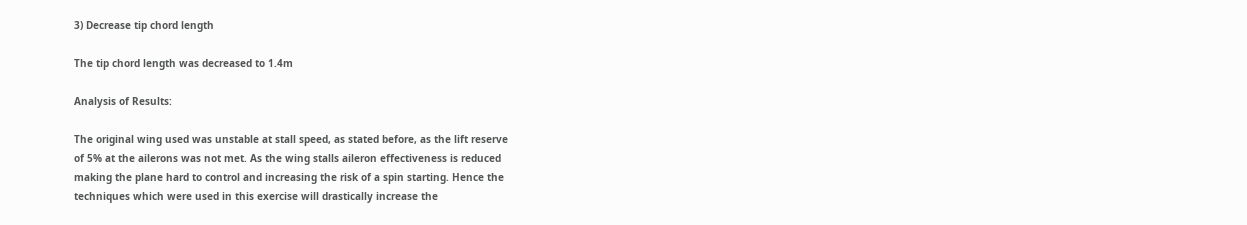3) Decrease tip chord length

The tip chord length was decreased to 1.4m

Analysis of Results:

The original wing used was unstable at stall speed, as stated before, as the lift reserve
of 5% at the ailerons was not met. As the wing stalls aileron effectiveness is reduced
making the plane hard to control and increasing the risk of a spin starting. Hence the
techniques which were used in this exercise will drastically increase the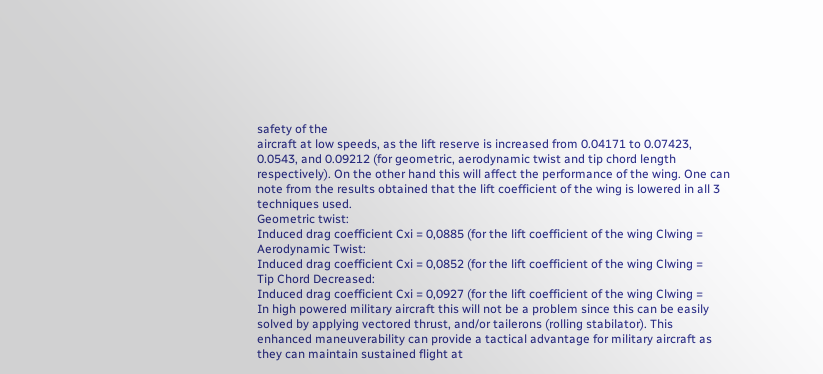safety of the
aircraft at low speeds, as the lift reserve is increased from 0.04171 to 0.07423,
0.0543, and 0.09212 (for geometric, aerodynamic twist and tip chord length
respectively). On the other hand this will affect the performance of the wing. One can
note from the results obtained that the lift coefficient of the wing is lowered in all 3
techniques used.
Geometric twist:
Induced drag coefficient Cxi = 0,0885 (for the lift coefficient of the wing Clwing =
Aerodynamic Twist:
Induced drag coefficient Cxi = 0,0852 (for the lift coefficient of the wing Clwing =
Tip Chord Decreased:
Induced drag coefficient Cxi = 0,0927 (for the lift coefficient of the wing Clwing =
In high powered military aircraft this will not be a problem since this can be easily
solved by applying vectored thrust, and/or tailerons (rolling stabilator). This
enhanced maneuverability can provide a tactical advantage for military aircraft as
they can maintain sustained flight at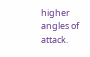higher angles of attack.